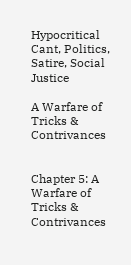Hypocritical Cant, Politics, Satire, Social Justice

A Warfare of Tricks & Contrivances


Chapter 5: A Warfare of Tricks & Contrivances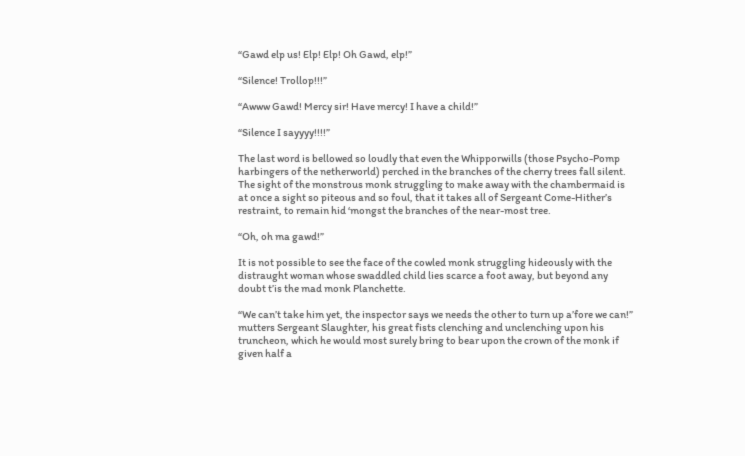“Gawd elp us! Elp! Elp! Oh Gawd, elp!”

“Silence! Trollop!!!”

“Awww Gawd! Mercy sir! Have mercy! I have a child!”

“Silence I sayyyy!!!!”

The last word is bellowed so loudly that even the Whipporwills (those Psycho-Pomp harbingers of the netherworld) perched in the branches of the cherry trees fall silent. The sight of the monstrous monk struggling to make away with the chambermaid is at once a sight so piteous and so foul, that it takes all of Sergeant Come-Hither’s restraint, to remain hid ‘mongst the branches of the near-most tree.

“Oh, oh ma gawd!”

It is not possible to see the face of the cowled monk struggling hideously with the distraught woman whose swaddled child lies scarce a foot away, but beyond any doubt t’is the mad monk Planchette.

“We can’t take him yet, the inspector says we needs the other to turn up a’fore we can!” mutters Sergeant Slaughter, his great fists clenching and unclenching upon his truncheon, which he would most surely bring to bear upon the crown of the monk if given half a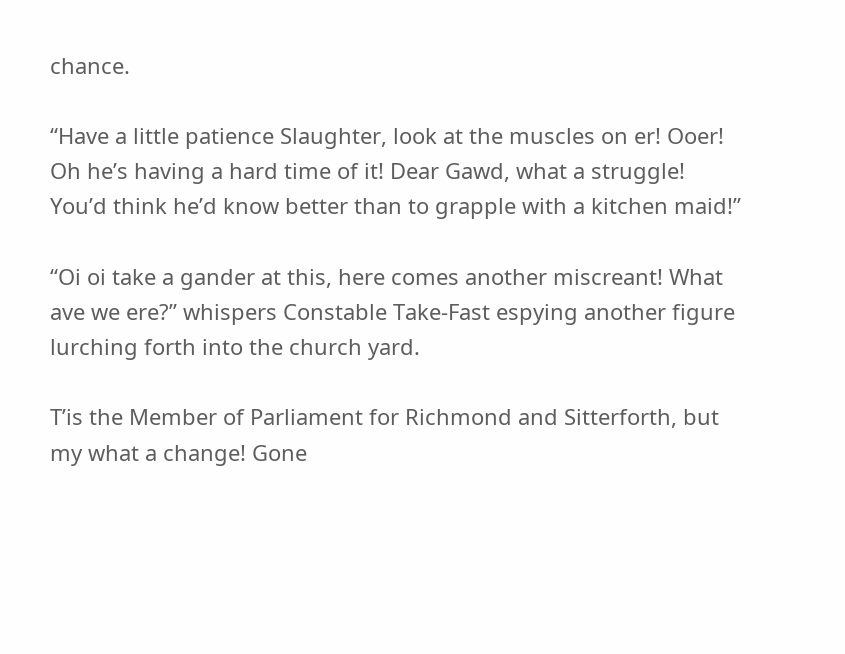chance.

“Have a little patience Slaughter, look at the muscles on er! Ooer! Oh he’s having a hard time of it! Dear Gawd, what a struggle! You’d think he’d know better than to grapple with a kitchen maid!”

“Oi oi take a gander at this, here comes another miscreant! What ave we ere?” whispers Constable Take-Fast espying another figure lurching forth into the church yard.

T’is the Member of Parliament for Richmond and Sitterforth, but my what a change! Gone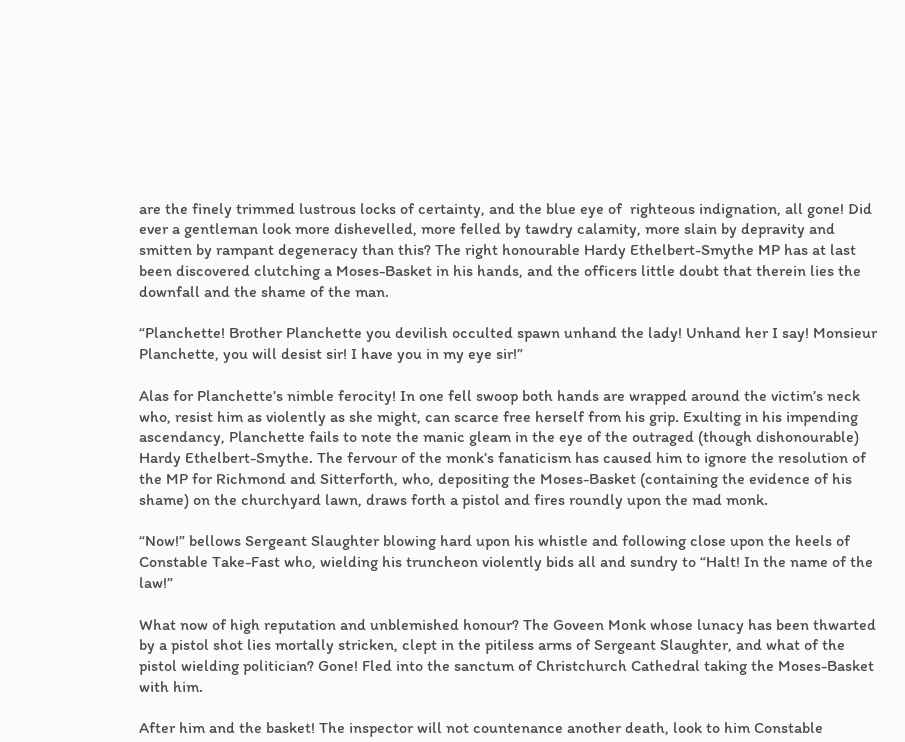are the finely trimmed lustrous locks of certainty, and the blue eye of  righteous indignation, all gone! Did ever a gentleman look more dishevelled, more felled by tawdry calamity, more slain by depravity and smitten by rampant degeneracy than this? The right honourable Hardy Ethelbert-Smythe MP has at last been discovered clutching a Moses-Basket in his hands, and the officers little doubt that therein lies the downfall and the shame of the man.

“Planchette! Brother Planchette you devilish occulted spawn unhand the lady! Unhand her I say! Monsieur Planchette, you will desist sir! I have you in my eye sir!”

Alas for Planchette’s nimble ferocity! In one fell swoop both hands are wrapped around the victim’s neck who, resist him as violently as she might, can scarce free herself from his grip. Exulting in his impending ascendancy, Planchette fails to note the manic gleam in the eye of the outraged (though dishonourable) Hardy Ethelbert-Smythe. The fervour of the monk’s fanaticism has caused him to ignore the resolution of the MP for Richmond and Sitterforth, who, depositing the Moses-Basket (containing the evidence of his shame) on the churchyard lawn, draws forth a pistol and fires roundly upon the mad monk.

“Now!” bellows Sergeant Slaughter blowing hard upon his whistle and following close upon the heels of Constable Take-Fast who, wielding his truncheon violently bids all and sundry to “Halt! In the name of the law!”

What now of high reputation and unblemished honour? The Goveen Monk whose lunacy has been thwarted by a pistol shot lies mortally stricken, clept in the pitiless arms of Sergeant Slaughter, and what of the pistol wielding politician? Gone! Fled into the sanctum of Christchurch Cathedral taking the Moses-Basket with him.

After him and the basket! The inspector will not countenance another death, look to him Constable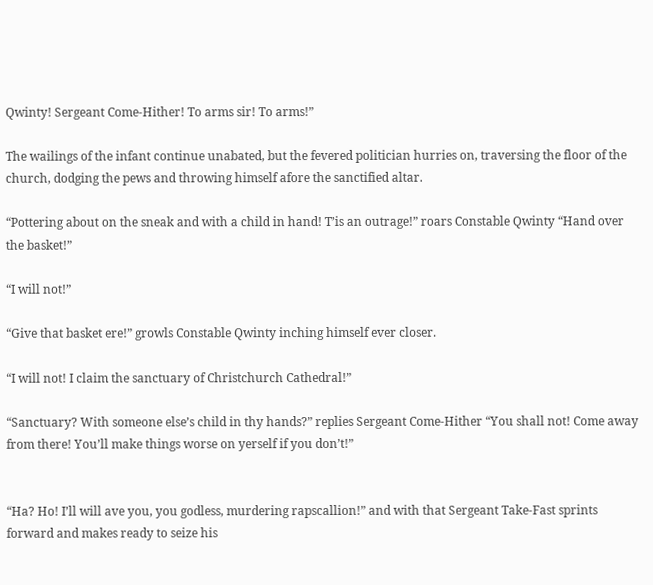Qwinty! Sergeant Come-Hither! To arms sir! To arms!”

The wailings of the infant continue unabated, but the fevered politician hurries on, traversing the floor of the church, dodging the pews and throwing himself afore the sanctified altar.

“Pottering about on the sneak and with a child in hand! T’is an outrage!” roars Constable Qwinty “Hand over the basket!”

“I will not!”

“Give that basket ere!” growls Constable Qwinty inching himself ever closer.

“I will not! I claim the sanctuary of Christchurch Cathedral!”

“Sanctuary? With someone else’s child in thy hands?” replies Sergeant Come-Hither “You shall not! Come away from there! You’ll make things worse on yerself if you don’t!”


“Ha? Ho! I’ll will ave you, you godless, murdering rapscallion!” and with that Sergeant Take-Fast sprints forward and makes ready to seize his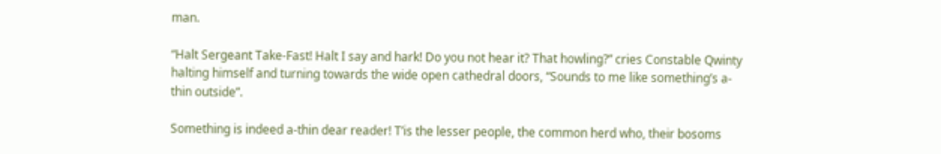man.

“Halt Sergeant Take-Fast! Halt I say and hark! Do you not hear it? That howling?” cries Constable Qwinty halting himself and turning towards the wide open cathedral doors, “Sounds to me like something’s a-thin outside”.

Something is indeed a-thin dear reader! T’is the lesser people, the common herd who, their bosoms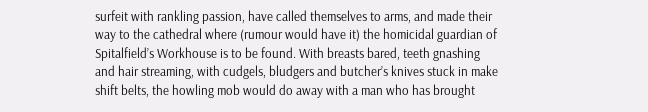surfeit with rankling passion, have called themselves to arms, and made their way to the cathedral where (rumour would have it) the homicidal guardian of Spitalfield’s Workhouse is to be found. With breasts bared, teeth gnashing and hair streaming, with cudgels, bludgers and butcher’s knives stuck in make shift belts, the howling mob would do away with a man who has brought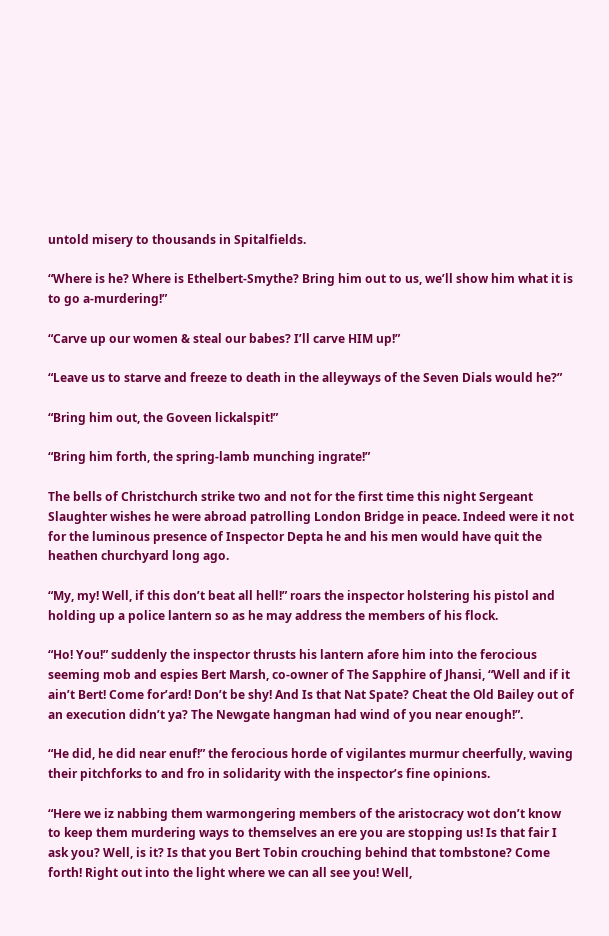untold misery to thousands in Spitalfields.

“Where is he? Where is Ethelbert-Smythe? Bring him out to us, we’ll show him what it is to go a-murdering!”

“Carve up our women & steal our babes? I’ll carve HIM up!”

“Leave us to starve and freeze to death in the alleyways of the Seven Dials would he?”

“Bring him out, the Goveen lickalspit!”

“Bring him forth, the spring-lamb munching ingrate!”

The bells of Christchurch strike two and not for the first time this night Sergeant Slaughter wishes he were abroad patrolling London Bridge in peace. Indeed were it not for the luminous presence of Inspector Depta he and his men would have quit the heathen churchyard long ago.

“My, my! Well, if this don’t beat all hell!” roars the inspector holstering his pistol and holding up a police lantern so as he may address the members of his flock.

“Ho! You!” suddenly the inspector thrusts his lantern afore him into the ferocious seeming mob and espies Bert Marsh, co-owner of The Sapphire of Jhansi, “Well and if it ain’t Bert! Come for’ard! Don’t be shy! And Is that Nat Spate? Cheat the Old Bailey out of an execution didn’t ya? The Newgate hangman had wind of you near enough!”.

“He did, he did near enuf!” the ferocious horde of vigilantes murmur cheerfully, waving their pitchforks to and fro in solidarity with the inspector’s fine opinions.

“Here we iz nabbing them warmongering members of the aristocracy wot don’t know to keep them murdering ways to themselves an ere you are stopping us! Is that fair I ask you? Well, is it? Is that you Bert Tobin crouching behind that tombstone? Come forth! Right out into the light where we can all see you! Well,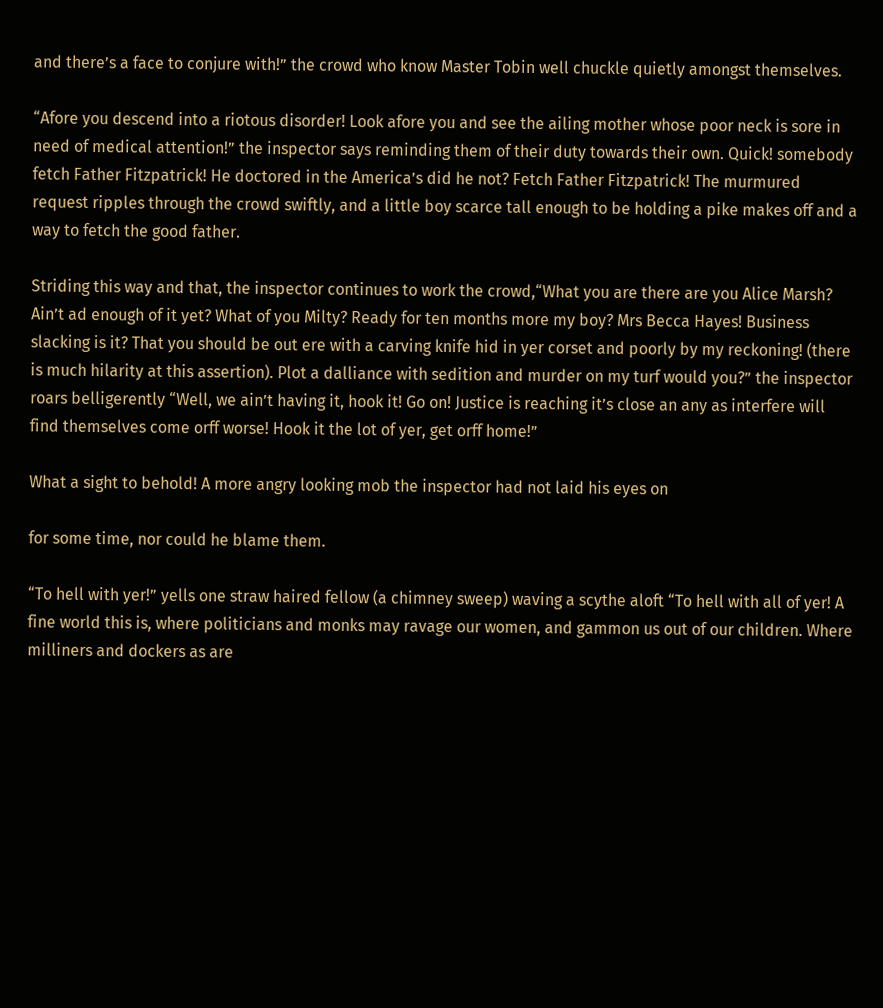and there’s a face to conjure with!” the crowd who know Master Tobin well chuckle quietly amongst themselves.

“Afore you descend into a riotous disorder! Look afore you and see the ailing mother whose poor neck is sore in need of medical attention!” the inspector says reminding them of their duty towards their own. Quick! somebody fetch Father Fitzpatrick! He doctored in the America’s did he not? Fetch Father Fitzpatrick! The murmured request ripples through the crowd swiftly, and a little boy scarce tall enough to be holding a pike makes off and a way to fetch the good father.

Striding this way and that, the inspector continues to work the crowd,“What you are there are you Alice Marsh? Ain’t ad enough of it yet? What of you Milty? Ready for ten months more my boy? Mrs Becca Hayes! Business slacking is it? That you should be out ere with a carving knife hid in yer corset and poorly by my reckoning! (there is much hilarity at this assertion). Plot a dalliance with sedition and murder on my turf would you?” the inspector roars belligerently “Well, we ain’t having it, hook it! Go on! Justice is reaching it’s close an any as interfere will find themselves come orff worse! Hook it the lot of yer, get orff home!”

What a sight to behold! A more angry looking mob the inspector had not laid his eyes on

for some time, nor could he blame them.

“To hell with yer!” yells one straw haired fellow (a chimney sweep) waving a scythe aloft “To hell with all of yer! A fine world this is, where politicians and monks may ravage our women, and gammon us out of our children. Where milliners and dockers as are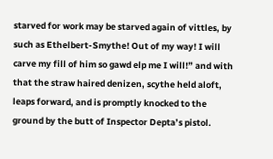starved for work may be starved again of vittles, by such as Ethelbert-Smythe! Out of my way! I will carve my fill of him so gawd elp me I will!” and with that the straw haired denizen, scythe held aloft, leaps forward, and is promptly knocked to the ground by the butt of Inspector Depta’s pistol.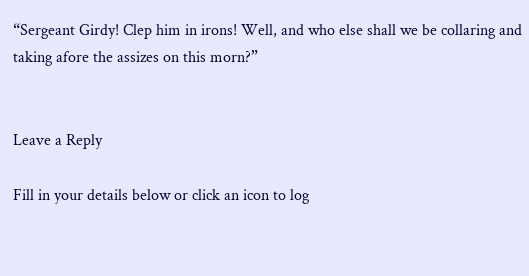“Sergeant Girdy! Clep him in irons! Well, and who else shall we be collaring and taking afore the assizes on this morn?”


Leave a Reply

Fill in your details below or click an icon to log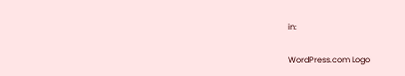in:

WordPress.com Logo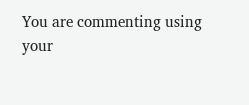You are commenting using your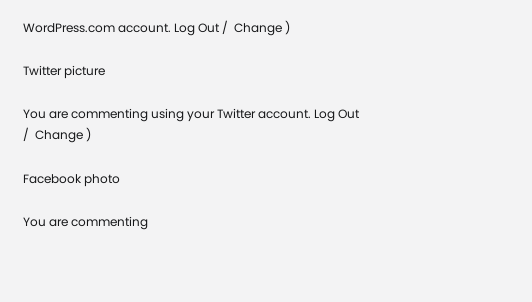WordPress.com account. Log Out /  Change )

Twitter picture

You are commenting using your Twitter account. Log Out /  Change )

Facebook photo

You are commenting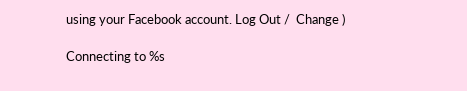using your Facebook account. Log Out /  Change )

Connecting to %s